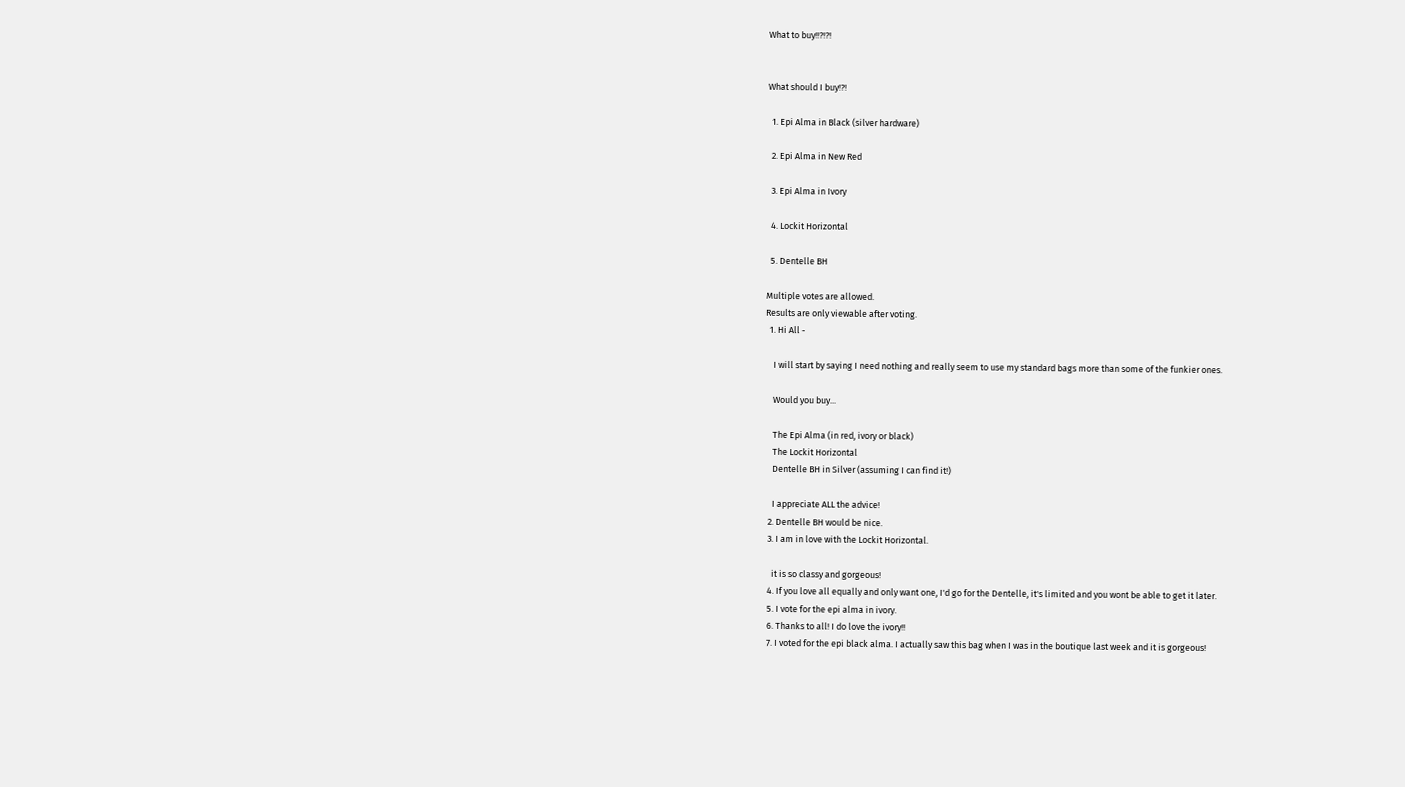What to buy!!?!?!


What should I buy!?!

  1. Epi Alma in Black (silver hardware)

  2. Epi Alma in New Red

  3. Epi Alma in Ivory

  4. Lockit Horizontal

  5. Dentelle BH

Multiple votes are allowed.
Results are only viewable after voting.
  1. Hi All -

    I will start by saying I need nothing and really seem to use my standard bags more than some of the funkier ones.

    Would you buy...

    The Epi Alma (in red, ivory or black)
    The Lockit Horizontal
    Dentelle BH in Silver (assuming I can find it!)

    I appreciate ALL the advice!
  2. Dentelle BH would be nice.
  3. I am in love with the Lockit Horizontal.

    it is so classy and gorgeous!
  4. If you love all equally and only want one, I'd go for the Dentelle, it's limited and you wont be able to get it later.
  5. I vote for the epi alma in ivory.
  6. Thanks to all! I do love the ivory!!
  7. I voted for the epi black alma. I actually saw this bag when I was in the boutique last week and it is gorgeous!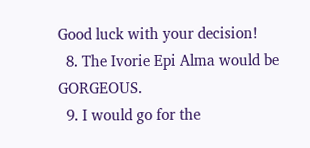Good luck with your decision!
  8. The Ivorie Epi Alma would be GORGEOUS.
  9. I would go for the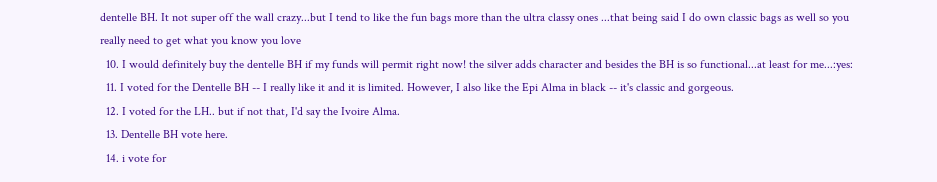dentelle BH. It not super off the wall crazy...but I tend to like the fun bags more than the ultra classy ones ...that being said I do own classic bags as well so you really need to get what you know you love
  10. I would definitely buy the dentelle BH if my funds will permit right now! the silver adds character and besides the BH is so functional...at least for me...:yes:
  11. I voted for the Dentelle BH -- I really like it and it is limited. However, I also like the Epi Alma in black -- it's classic and gorgeous.
  12. I voted for the LH.. but if not that, I'd say the Ivoire Alma.
  13. Dentelle BH vote here.
  14. i vote for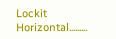Lockit Horizontal.........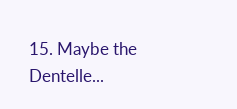15. Maybe the Dentelle...